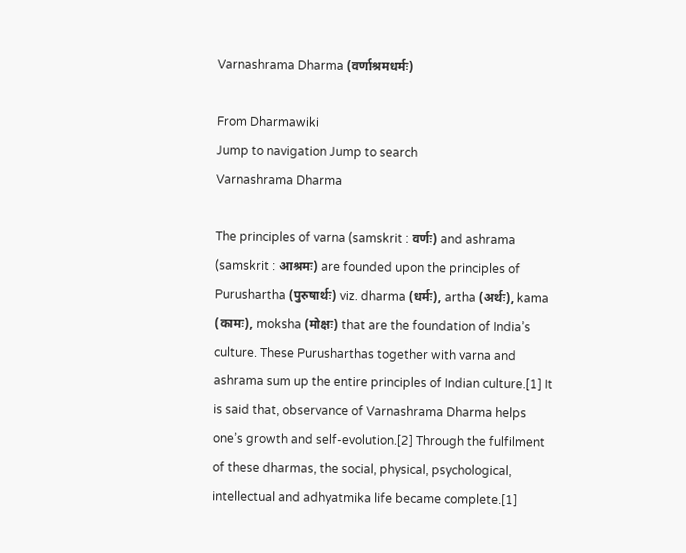Varnashrama Dharma (वर्णाश्रमधर्मः)

From Dharmawiki
Jump to navigation Jump to search
Varnashrama Dharma

The principles of varna (samskrit : वर्णः) and ashrama (samskrit : आश्रमः) are founded upon the principles of Purushartha (पुरुषार्थः) viz. dharma (धर्मः), artha (अर्थः), kama (कामः), moksha (मोक्षः) that are the foundation of India’s culture. These Purusharthas together with varna and ashrama sum up the entire principles of Indian culture.[1] It is said that, observance of Varnashrama Dharma helps one’s growth and self-evolution.[2] Through the fulfilment of these dharmas, the social, physical, psychological, intellectual and adhyatmika life became complete.[1]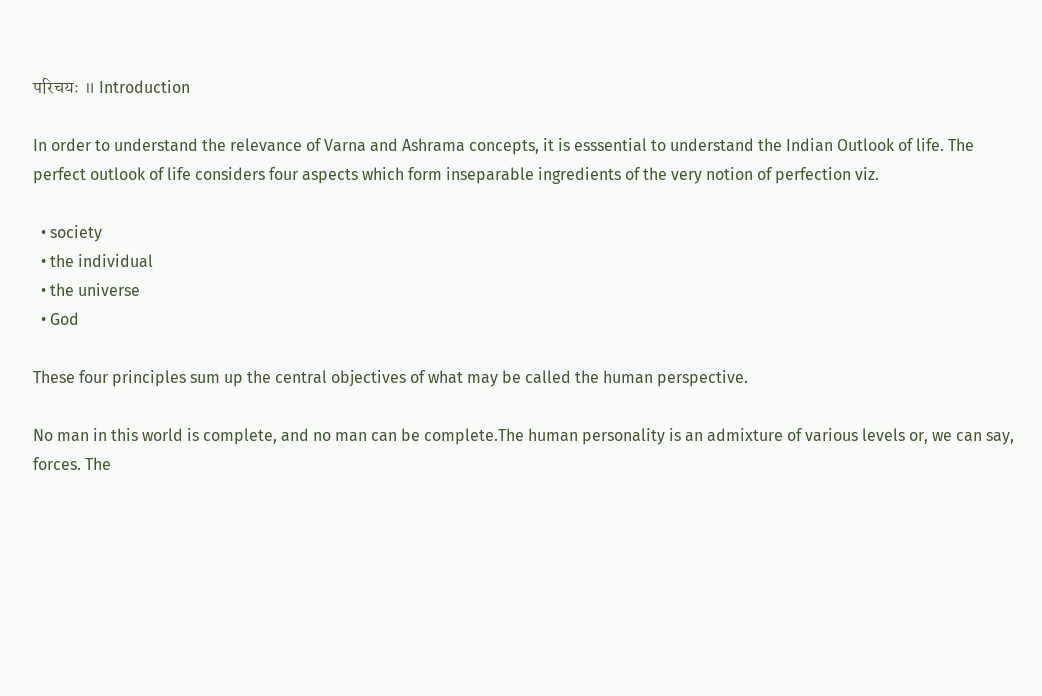परिचयः ॥ Introduction

In order to understand the relevance of Varna and Ashrama concepts, it is esssential to understand the Indian Outlook of life. The perfect outlook of life considers four aspects which form inseparable ingredients of the very notion of perfection viz.

  • society
  • the individual
  • the universe
  • God

These four principles sum up the central objectives of what may be called the human perspective.

No man in this world is complete, and no man can be complete.The human personality is an admixture of various levels or, we can say, forces. The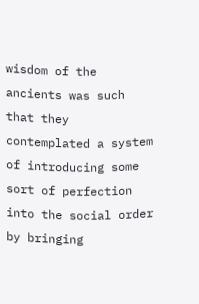wisdom of the ancients was such that they contemplated a system of introducing some sort of perfection into the social order by bringing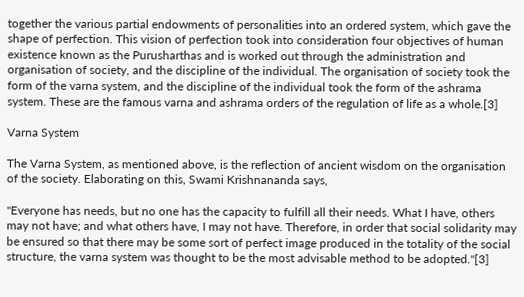together the various partial endowments of personalities into an ordered system, which gave the shape of perfection. This vision of perfection took into consideration four objectives of human existence known as the Purusharthas and is worked out through the administration and organisation of society, and the discipline of the individual. The organisation of society took the form of the varna system, and the discipline of the individual took the form of the ashrama system. These are the famous varna and ashrama orders of the regulation of life as a whole.[3]

Varna System

The Varna System, as mentioned above, is the reflection of ancient wisdom on the organisation of the society. Elaborating on this, Swami Krishnananda says,

"Everyone has needs, but no one has the capacity to fulfill all their needs. What I have, others may not have; and what others have, I may not have. Therefore, in order that social solidarity may be ensured so that there may be some sort of perfect image produced in the totality of the social structure, the varna system was thought to be the most advisable method to be adopted."[3]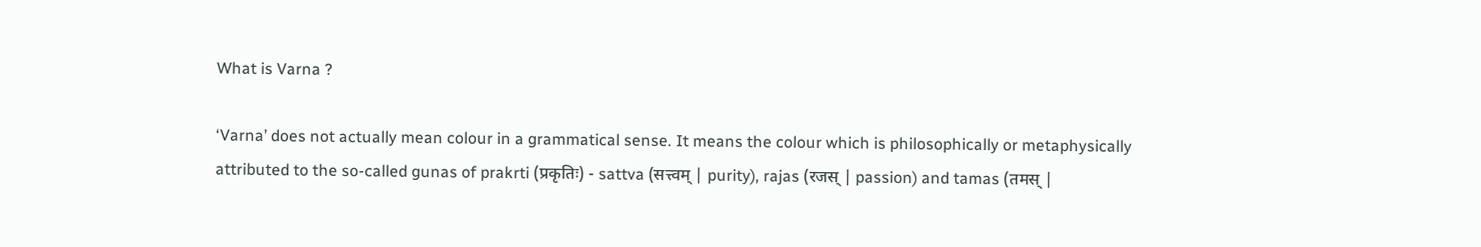What is Varna ?

‘Varna’ does not actually mean colour in a grammatical sense. It means the colour which is philosophically or metaphysically attributed to the so-called gunas of prakrti (प्रकृतिः) - sattva (सत्त्वम् | purity), rajas (रजस् | passion) and tamas (तमस् |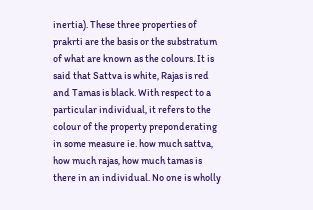inertia). These three properties of prakrti are the basis or the substratum of what are known as the colours. It is said that Sattva is white, Rajas is red and Tamas is black. With respect to a particular individual, it refers to the colour of the property preponderating in some measure ie. how much sattva, how much rajas, how much tamas is there in an individual. No one is wholly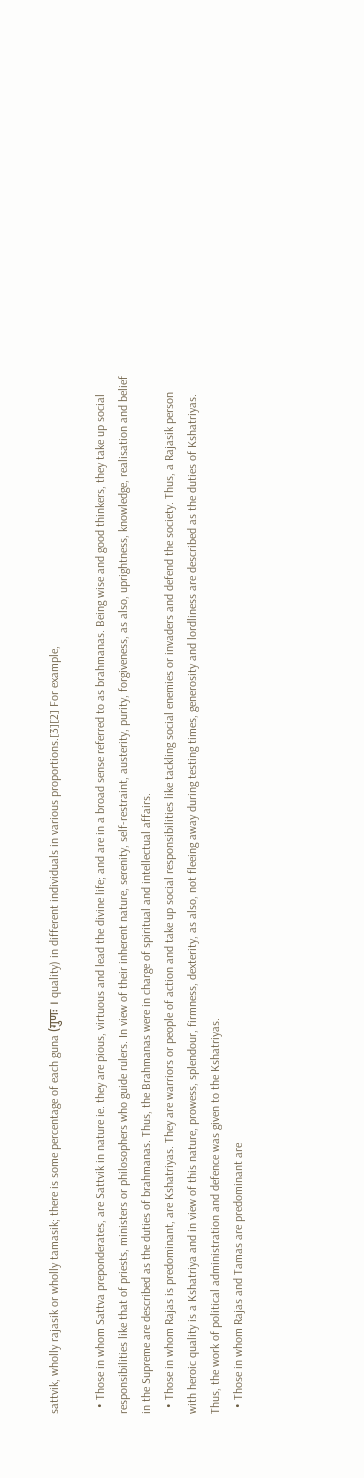sattvik, wholly rajasik or wholly tamasik; there is some percentage of each guna (गुणः । quality) in different individuals in various proportions.[3][2] For example,

  • Those in whom Sattva preponderates, are Sattvik in nature ie. they are pious, virtuous and lead the divine life; and are in a broad sense referred to as brahmanas. Being wise and good thinkers, they take up social responsibilities like that of priests, ministers or philosophers who guide rulers. In view of their inherent nature, serenity, self-restraint, austerity, purity, forgiveness, as also, uprightness, knowledge, realisation and belief in the Supreme are described as the duties of brahmanas. Thus, the Brahmanas were in charge of spiritual and intellectual affairs.
  • Those in whom Rajas is predominant, are Kshatriyas. They are warriors or people of action and take up social responsibilities like tackling social enemies or invaders and defend the society. Thus, a Rajasik person with heroic quality is a Kshatriya and in view of this nature, prowess, splendour, firmness, dexterity, as also, not fleeing away during testing times, generosity and lordliness are described as the duties of Kshatriyas. Thus, the work of political administration and defence was given to the Kshatriyas.
  • Those in whom Rajas and Tamas are predominant are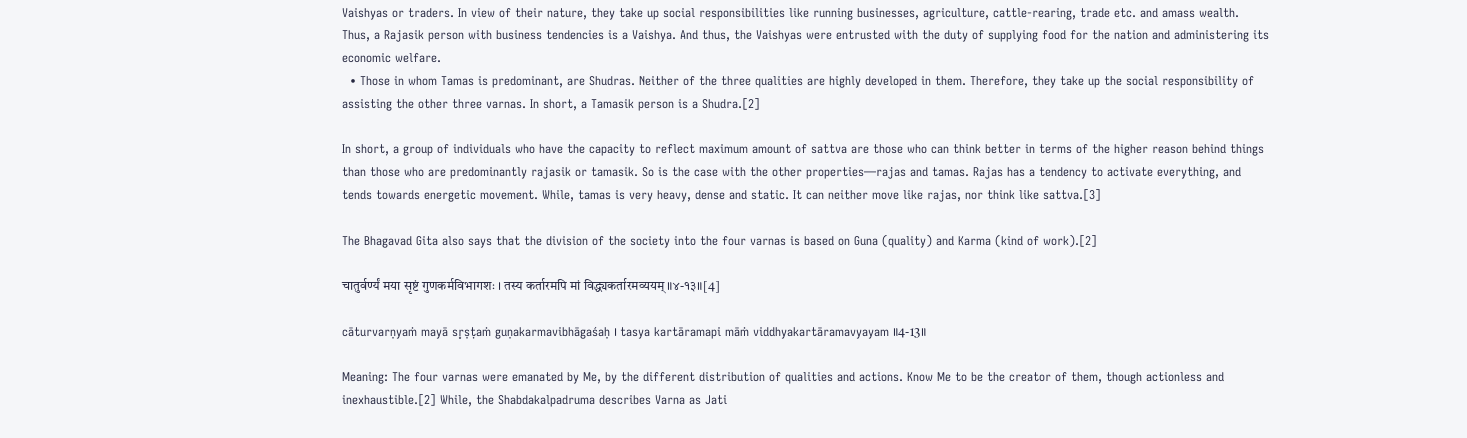Vaishyas or traders. In view of their nature, they take up social responsibilities like running businesses, agriculture, cattle-rearing, trade etc. and amass wealth. Thus, a Rajasik person with business tendencies is a Vaishya. And thus, the Vaishyas were entrusted with the duty of supplying food for the nation and administering its economic welfare.
  • Those in whom Tamas is predominant, are Shudras. Neither of the three qualities are highly developed in them. Therefore, they take up the social responsibility of assisting the other three varnas. In short, a Tamasik person is a Shudra.[2]

In short, a group of individuals who have the capacity to reflect maximum amount of sattva are those who can think better in terms of the higher reason behind things than those who are predominantly rajasik or tamasik. So is the case with the other properties—rajas and tamas. Rajas has a tendency to activate everything, and tends towards energetic movement. While, tamas is very heavy, dense and static. It can neither move like rajas, nor think like sattva.[3]

The Bhagavad Gita also says that the division of the society into the four varnas is based on Guna (quality) and Karma (kind of work).[2]

चातुर्वर्ण्यं मया सृष्टं गुणकर्मविभागशः । तस्य कर्तारमपि मां विद्ध्यकर्तारमव्ययम् ॥४-१३॥[4]

cāturvarṇyaṁ mayā sr̥ṣṭaṁ guṇakarmavibhāgaśaḥ । tasya kartāramapi māṁ viddhyakartāramavyayam ॥4-13॥

Meaning: The four varnas were emanated by Me, by the different distribution of qualities and actions. Know Me to be the creator of them, though actionless and inexhaustible.[2] While, the Shabdakalpadruma describes Varna as Jati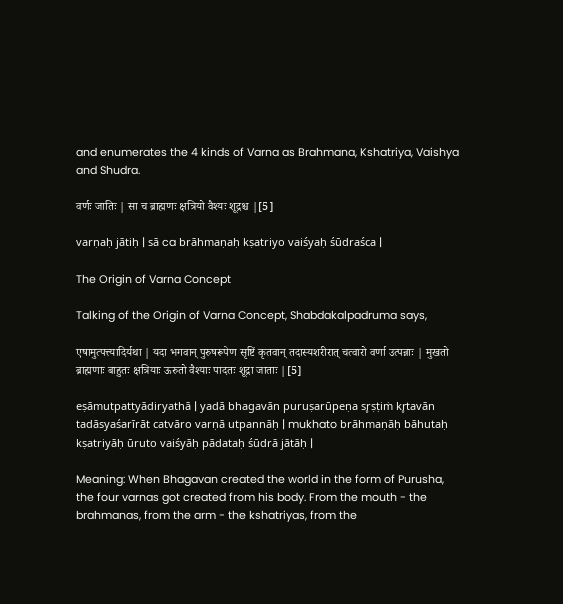and enumerates the 4 kinds of Varna as Brahmana, Kshatriya, Vaishya and Shudra.

वर्णः जातिः | सा च ब्राह्मणः क्षत्रियो वैश्यः शूद्रश्च |[5]

varṇaḥ jātiḥ | sā ca brāhmaṇaḥ kṣatriyo vaiśyaḥ śūdraśca |

The Origin of Varna Concept

Talking of the Origin of Varna Concept, Shabdakalpadruma says,

एषामुत्पत्त्यादिर्यथा | यदा भगवान् पुरुषरूपेण सृष्टिं कृतवान् तदास्यशरीरात् चत्वारो वर्णा उत्पन्नाः | मुखतो ब्राह्मणाः बाहुतः क्षत्रियाः ऊरुतो वैश्याः पादतः शूद्रा जाताः |[5]

eṣāmutpattyādiryathā | yadā bhagavān puruṣarūpeṇa sr̥ṣṭiṁ kr̥tavān tadāsyaśarīrāt catvāro varṇā utpannāḥ | mukhato brāhmaṇāḥ bāhutaḥ kṣatriyāḥ ūruto vaiśyāḥ pādataḥ śūdrā jātāḥ |

Meaning: When Bhagavan created the world in the form of Purusha, the four varnas got created from his body. From the mouth - the brahmanas, from the arm - the kshatriyas, from the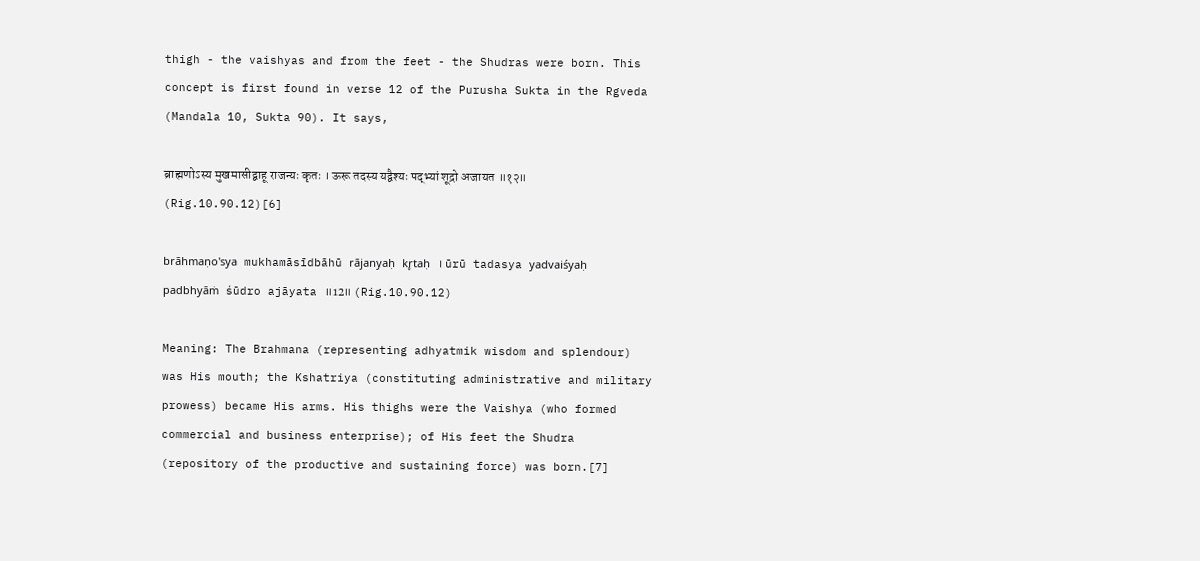thigh - the vaishyas and from the feet - the Shudras were born. This concept is first found in verse 12 of the Purusha Sukta in the Rgveda (Mandala 10, Sukta 90). It says,

ब्राह्मणोऽस्य मुखमासीद्बाहू राजन्यः कृतः । ऊरू तदस्य यद्वैश्यः पद्भ्यां शूद्रो अजायत ॥१२॥ (Rig.10.90.12)[6]

brāhmaṇo'sya mukhamāsīdbāhū rājanyaḥ kr̥taḥ । ūrū tadasya yadvaiśyaḥ padbhyāṁ śūdro ajāyata ॥12॥ (Rig.10.90.12)

Meaning: The Brahmana (representing adhyatmik wisdom and splendour) was His mouth; the Kshatriya (constituting administrative and military prowess) became His arms. His thighs were the Vaishya (who formed commercial and business enterprise); of His feet the Shudra (repository of the productive and sustaining force) was born.[7]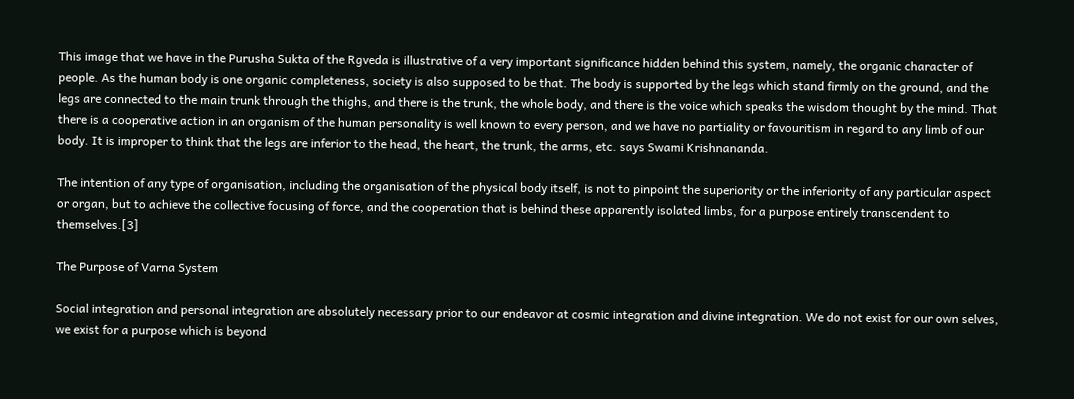This image that we have in the Purusha Sukta of the Rgveda is illustrative of a very important significance hidden behind this system, namely, the organic character of people. As the human body is one organic completeness, society is also supposed to be that. The body is supported by the legs which stand firmly on the ground, and the legs are connected to the main trunk through the thighs, and there is the trunk, the whole body, and there is the voice which speaks the wisdom thought by the mind. That there is a cooperative action in an organism of the human personality is well known to every person, and we have no partiality or favouritism in regard to any limb of our body. It is improper to think that the legs are inferior to the head, the heart, the trunk, the arms, etc. says Swami Krishnananda.

The intention of any type of organisation, including the organisation of the physical body itself, is not to pinpoint the superiority or the inferiority of any particular aspect or organ, but to achieve the collective focusing of force, and the cooperation that is behind these apparently isolated limbs, for a purpose entirely transcendent to themselves.[3]

The Purpose of Varna System

Social integration and personal integration are absolutely necessary prior to our endeavor at cosmic integration and divine integration. We do not exist for our own selves, we exist for a purpose which is beyond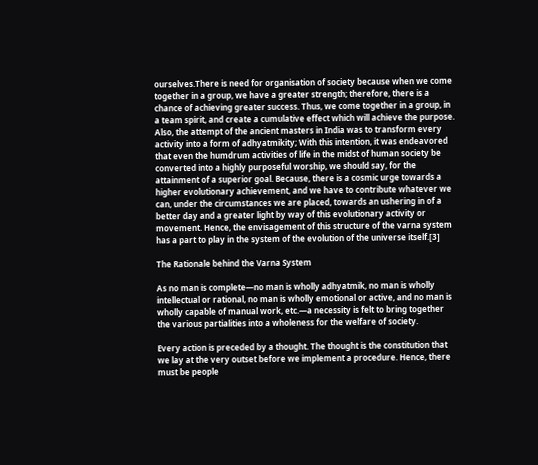ourselves.There is need for organisation of society because when we come together in a group, we have a greater strength; therefore, there is a chance of achieving greater success. Thus, we come together in a group, in a team spirit, and create a cumulative effect which will achieve the purpose. Also, the attempt of the ancient masters in India was to transform every activity into a form of adhyatmikity; With this intention, it was endeavored that even the humdrum activities of life in the midst of human society be converted into a highly purposeful worship, we should say, for the attainment of a superior goal. Because, there is a cosmic urge towards a higher evolutionary achievement, and we have to contribute whatever we can, under the circumstances we are placed, towards an ushering in of a better day and a greater light by way of this evolutionary activity or movement. Hence, the envisagement of this structure of the varna system has a part to play in the system of the evolution of the universe itself.[3]

The Rationale behind the Varna System

As no man is complete—no man is wholly adhyatmik, no man is wholly intellectual or rational, no man is wholly emotional or active, and no man is wholly capable of manual work, etc.—a necessity is felt to bring together the various partialities into a wholeness for the welfare of society.

Every action is preceded by a thought. The thought is the constitution that we lay at the very outset before we implement a procedure. Hence, there must be people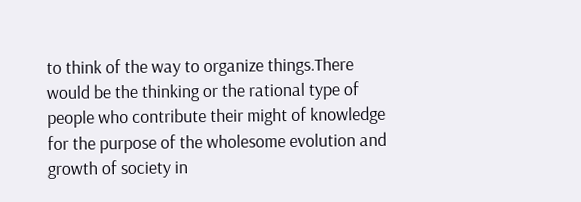to think of the way to organize things.There would be the thinking or the rational type of people who contribute their might of knowledge for the purpose of the wholesome evolution and growth of society in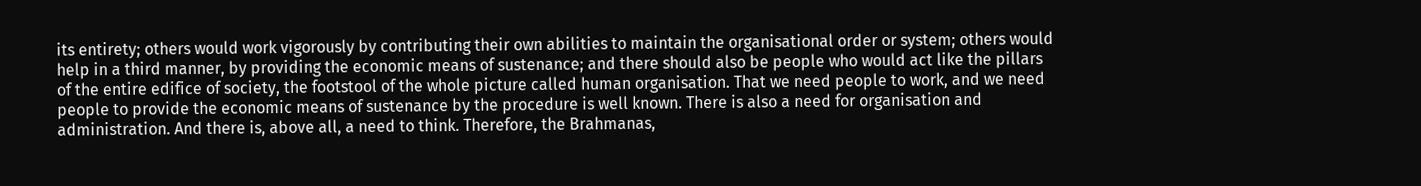its entirety; others would work vigorously by contributing their own abilities to maintain the organisational order or system; others would help in a third manner, by providing the economic means of sustenance; and there should also be people who would act like the pillars of the entire edifice of society, the footstool of the whole picture called human organisation. That we need people to work, and we need people to provide the economic means of sustenance by the procedure is well known. There is also a need for organisation and administration. And there is, above all, a need to think. Therefore, the Brahmanas,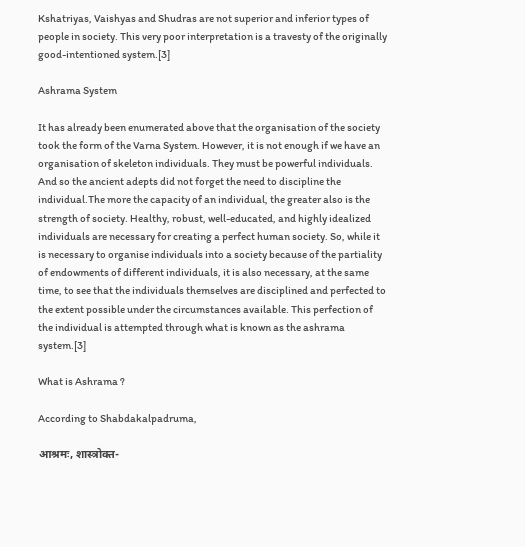Kshatriyas, Vaishyas and Shudras are not superior and inferior types of people in society. This very poor interpretation is a travesty of the originally good-intentioned system.[3]

Ashrama System

It has already been enumerated above that the organisation of the society took the form of the Varna System. However, it is not enough if we have an organisation of skeleton individuals. They must be powerful individuals. And so the ancient adepts did not forget the need to discipline the individual.The more the capacity of an individual, the greater also is the strength of society. Healthy, robust, well-educated, and highly idealized individuals are necessary for creating a perfect human society. So, while it is necessary to organise individuals into a society because of the partiality of endowments of different individuals, it is also necessary, at the same time, to see that the individuals themselves are disciplined and perfected to the extent possible under the circumstances available. This perfection of the individual is attempted through what is known as the ashrama system.[3]

What is Ashrama ?

According to Shabdakalpadruma,

आश्रमः, शास्त्रोक्त-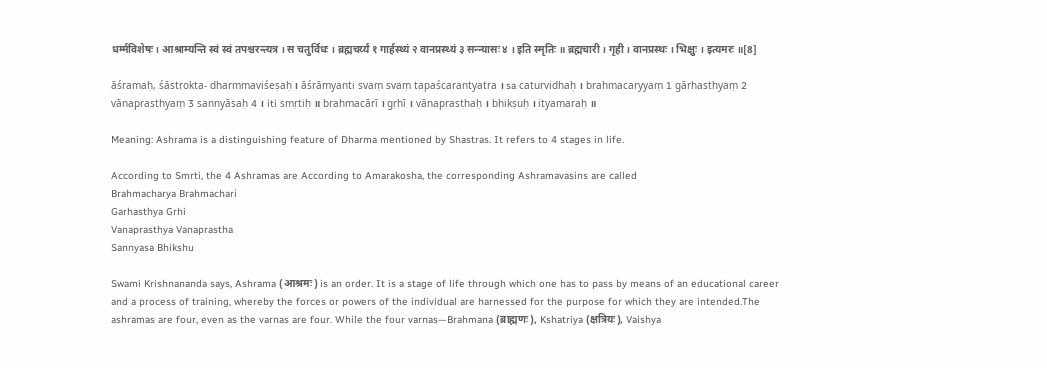धर्म्मविशेषः। आश्राम्यन्ति स्वं स्वं तपश्चरन्त्यत्र । स चतुर्विधः । ब्रह्मचर्य्यं १ गार्हस्थ्यं २ वानप्रस्थ्यं ३ सन्न्यासः ४ । इति स्मृतिः ॥ ब्रह्मचारी । गृही । वानप्रस्थः । भिक्षुः । इत्यमरः ॥[8]

āśramaḥ, śāstrokta- dharmmaviśeṣaḥ। āśrāmyanti svaṃ svaṃ tapaścarantyatra । sa caturvidhaḥ । brahmacaryyaṃ 1 gārhasthyaṃ 2 vānaprasthyaṃ 3 sannyāsaḥ 4 । iti smṛtiḥ ॥ brahmacārī । gṛhī । vānaprasthaḥ । bhikṣuḥ । ityamaraḥ ॥

Meaning: Ashrama is a distinguishing feature of Dharma mentioned by Shastras. It refers to 4 stages in life.

According to Smrti, the 4 Ashramas are According to Amarakosha, the corresponding Ashramavasins are called
Brahmacharya Brahmachari
Garhasthya Grhi
Vanaprasthya Vanaprastha
Sannyasa Bhikshu

Swami Krishnananda says, Ashrama (आश्रमः) is an order. It is a stage of life through which one has to pass by means of an educational career and a process of training, whereby the forces or powers of the individual are harnessed for the purpose for which they are intended.The ashramas are four, even as the varnas are four. While the four varnas—Brahmana (ब्राह्मणः), Kshatriya (क्षत्रियः), Vaishya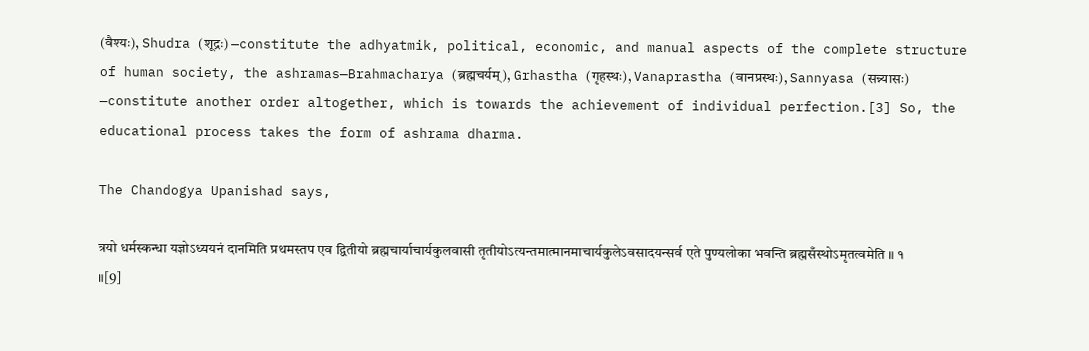(वैश्यः), Shudra (शूद्रः) —constitute the adhyatmik, political, economic, and manual aspects of the complete structure of human society, the ashramas—Brahmacharya (ब्रह्मचर्यम्), Grhastha (गृहस्थः), Vanaprastha (वानप्रस्थः), Sannyasa (सन्न्यासः) —constitute another order altogether, which is towards the achievement of individual perfection.[3] So, the educational process takes the form of ashrama dharma.

The Chandogya Upanishad says,

त्रयो धर्मस्कन्धा यज्ञोऽध्ययनं दानमिति प्रथमस्तप एव द्वितीयो ब्रह्मचार्याचार्यकुलवासी तृतीयोऽत्यन्तमात्मानमाचार्यकुलेऽवसादयन्सर्व एते पुण्यलोका भवन्ति ब्रह्मसँस्थोऽमृतत्वमेति ॥ १ ॥[9]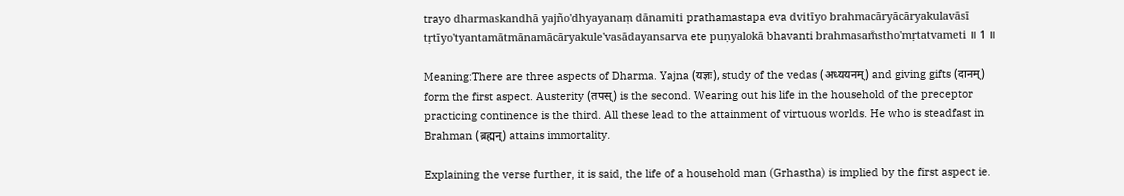trayo dharmaskandhā yajño'dhyayanaṃ dānamiti prathamastapa eva dvitīyo brahmacāryācāryakulavāsī tṛtīyo'tyantamātmānamācāryakule'vasādayansarva ete puṇyalokā bhavanti brahmasam̐stho'mṛtatvameti ॥ 1 ॥

Meaning:There are three aspects of Dharma. Yajna (यज्ञः), study of the vedas (अध्ययनम्) and giving gifts (दानम्) form the first aspect. Austerity (तपस्) is the second. Wearing out his life in the household of the preceptor practicing continence is the third. All these lead to the attainment of virtuous worlds. He who is steadfast in Brahman (ब्रह्मन्) attains immortality.

Explaining the verse further, it is said, the life of a household man (Grhastha) is implied by the first aspect ie.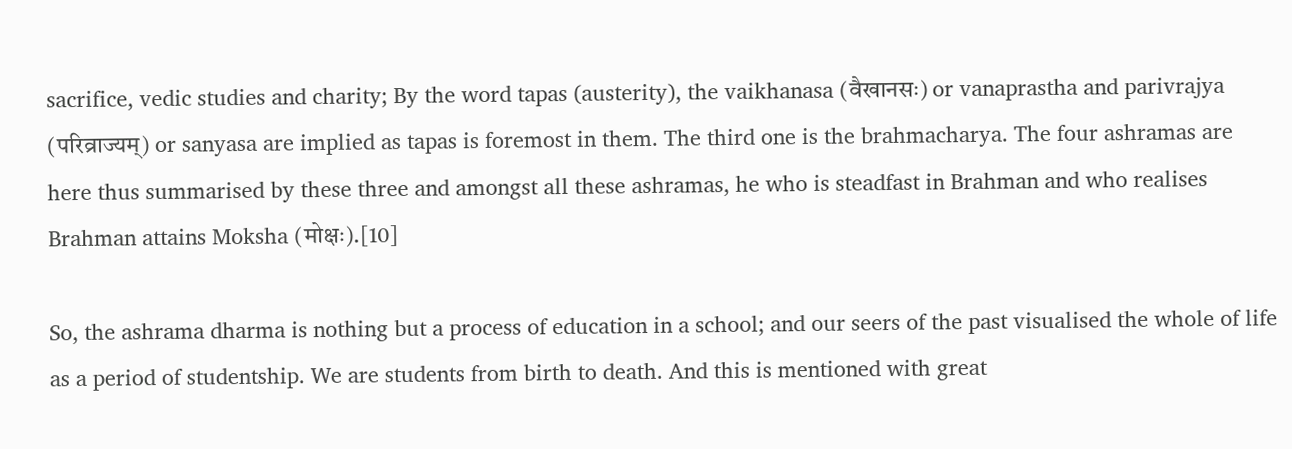sacrifice, vedic studies and charity; By the word tapas (austerity), the vaikhanasa (वैखानसः) or vanaprastha and parivrajya (परिव्राज्यम्) or sanyasa are implied as tapas is foremost in them. The third one is the brahmacharya. The four ashramas are here thus summarised by these three and amongst all these ashramas, he who is steadfast in Brahman and who realises Brahman attains Moksha (मोक्षः).[10]

So, the ashrama dharma is nothing but a process of education in a school; and our seers of the past visualised the whole of life as a period of studentship. We are students from birth to death. And this is mentioned with great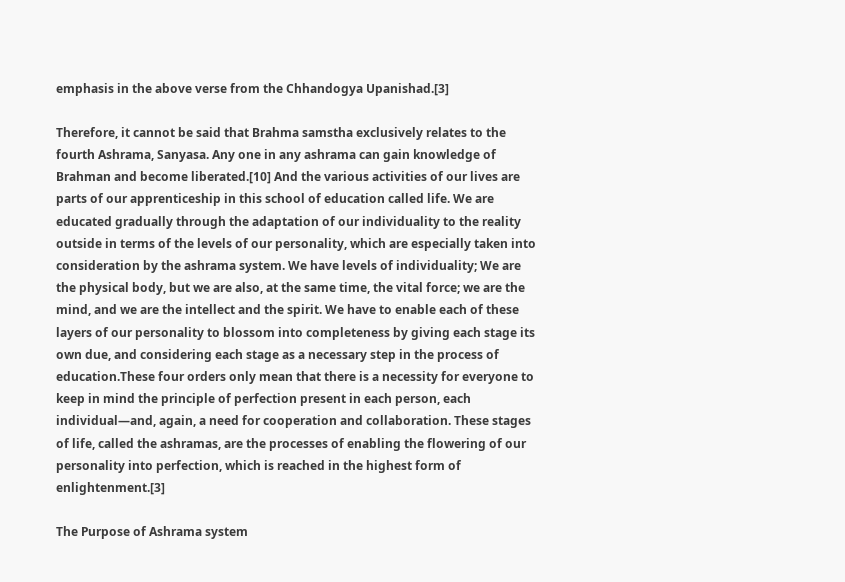emphasis in the above verse from the Chhandogya Upanishad.[3]

Therefore, it cannot be said that Brahma samstha exclusively relates to the fourth Ashrama, Sanyasa. Any one in any ashrama can gain knowledge of Brahman and become liberated.[10] And the various activities of our lives are parts of our apprenticeship in this school of education called life. We are educated gradually through the adaptation of our individuality to the reality outside in terms of the levels of our personality, which are especially taken into consideration by the ashrama system. We have levels of individuality; We are the physical body, but we are also, at the same time, the vital force; we are the mind, and we are the intellect and the spirit. We have to enable each of these layers of our personality to blossom into completeness by giving each stage its own due, and considering each stage as a necessary step in the process of education.These four orders only mean that there is a necessity for everyone to keep in mind the principle of perfection present in each person, each individual—and, again, a need for cooperation and collaboration. These stages of life, called the ashramas, are the processes of enabling the flowering of our personality into perfection, which is reached in the highest form of enlightenment.[3]

The Purpose of Ashrama system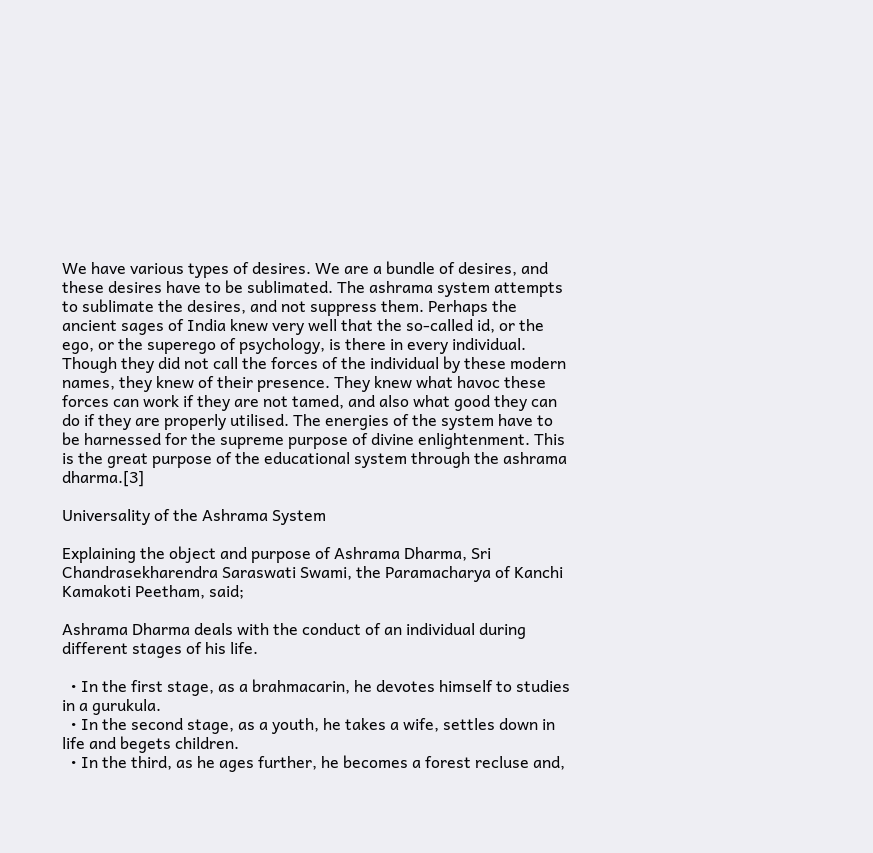We have various types of desires. We are a bundle of desires, and these desires have to be sublimated. The ashrama system attempts to sublimate the desires, and not suppress them. Perhaps the ancient sages of India knew very well that the so-called id, or the ego, or the superego of psychology, is there in every individual. Though they did not call the forces of the individual by these modern names, they knew of their presence. They knew what havoc these forces can work if they are not tamed, and also what good they can do if they are properly utilised. The energies of the system have to be harnessed for the supreme purpose of divine enlightenment. This is the great purpose of the educational system through the ashrama dharma.[3]

Universality of the Ashrama System

Explaining the object and purpose of Ashrama Dharma, Sri Chandrasekharendra Saraswati Swami, the Paramacharya of Kanchi Kamakoti Peetham, said;

Ashrama Dharma deals with the conduct of an individual during different stages of his life.

  • In the first stage, as a brahmacarin, he devotes himself to studies in a gurukula.
  • In the second stage, as a youth, he takes a wife, settles down in life and begets children.
  • In the third, as he ages further, he becomes a forest recluse and,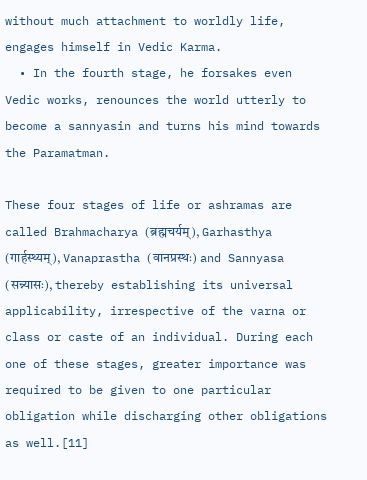without much attachment to worldly life, engages himself in Vedic Karma.
  • In the fourth stage, he forsakes even Vedic works, renounces the world utterly to become a sannyasin and turns his mind towards the Paramatman.

These four stages of life or ashramas are called Brahmacharya (ब्रह्मचर्यम्), Garhasthya (गार्हस्थ्यम्), Vanaprastha (वानप्रस्थः) and Sannyasa (सन्न्यासः), thereby establishing its universal applicability, irrespective of the varna or class or caste of an individual. During each one of these stages, greater importance was required to be given to one particular obligation while discharging other obligations as well.[11]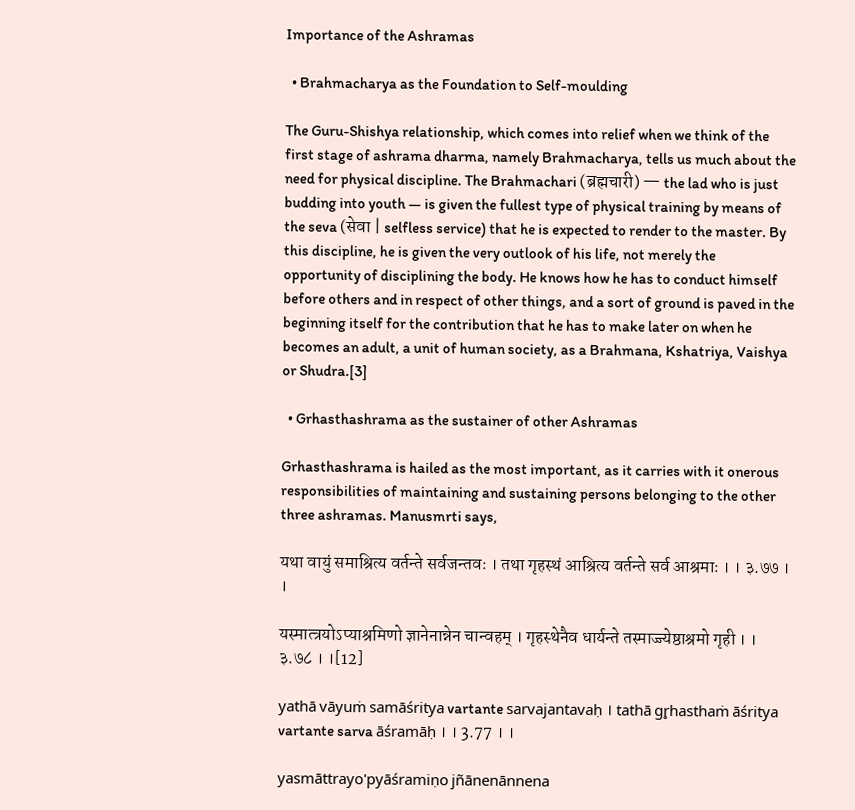Importance of the Ashramas

  • Brahmacharya as the Foundation to Self-moulding

The Guru-Shishya relationship, which comes into relief when we think of the first stage of ashrama dharma, namely Brahmacharya, tells us much about the need for physical discipline. The Brahmachari (ब्रह्मचारी) — the lad who is just budding into youth — is given the fullest type of physical training by means of the seva (सेवा | selfless service) that he is expected to render to the master. By this discipline, he is given the very outlook of his life, not merely the opportunity of disciplining the body. He knows how he has to conduct himself before others and in respect of other things, and a sort of ground is paved in the beginning itself for the contribution that he has to make later on when he becomes an adult, a unit of human society, as a Brahmana, Kshatriya, Vaishya or Shudra.[3]

  • Grhasthashrama as the sustainer of other Ashramas

Grhasthashrama is hailed as the most important, as it carries with it onerous responsibilities of maintaining and sustaining persons belonging to the other three ashramas. Manusmrti says,

यथा वायुं समाश्रित्य वर्तन्ते सर्वजन्तवः । तथा गृहस्थं आश्रित्य वर्तन्ते सर्व आश्रमाः । । ३.७७ । ।

यस्मात्त्रयोऽप्याश्रमिणो ज्ञानेनान्नेन चान्वहम् । गृहस्थेनैव धार्यन्ते तस्माज्ज्येष्ठाश्रमो गृही । । ३.७८ । ।[12]

yathā vāyuṁ samāśritya vartante sarvajantavaḥ । tathā gr̥hasthaṁ āśritya vartante sarva āśramāḥ । । 3.77 । ।

yasmāttrayo'pyāśramiṇo jñānenānnena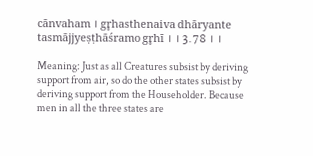cānvaham । gr̥hasthenaiva dhāryante tasmājjyeṣṭhāśramo gr̥hī । । 3.78 । ।

Meaning: Just as all Creatures subsist by deriving support from air, so do the other states subsist by deriving support from the Householder. Because men in all the three states are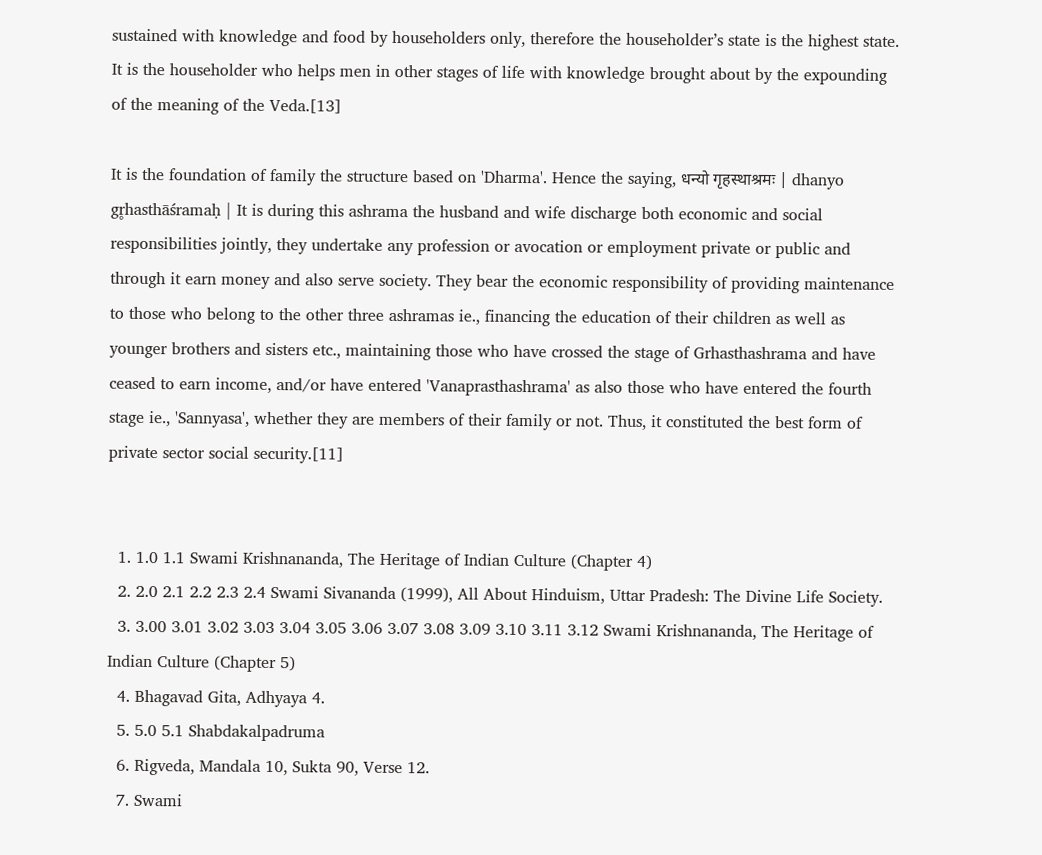sustained with knowledge and food by householders only, therefore the householder’s state is the highest state. It is the householder who helps men in other stages of life with knowledge brought about by the expounding of the meaning of the Veda.[13]

It is the foundation of family the structure based on 'Dharma'. Hence the saying, धन्यो गृहस्थाश्रमः | dhanyo gr̥hasthāśramaḥ | It is during this ashrama the husband and wife discharge both economic and social responsibilities jointly, they undertake any profession or avocation or employment private or public and through it earn money and also serve society. They bear the economic responsibility of providing maintenance to those who belong to the other three ashramas ie., financing the education of their children as well as younger brothers and sisters etc., maintaining those who have crossed the stage of Grhasthashrama and have ceased to earn income, and/or have entered 'Vanaprasthashrama' as also those who have entered the fourth stage ie., 'Sannyasa', whether they are members of their family or not. Thus, it constituted the best form of private sector social security.[11]


  1. 1.0 1.1 Swami Krishnananda, The Heritage of Indian Culture (Chapter 4)
  2. 2.0 2.1 2.2 2.3 2.4 Swami Sivananda (1999), All About Hinduism, Uttar Pradesh: The Divine Life Society.
  3. 3.00 3.01 3.02 3.03 3.04 3.05 3.06 3.07 3.08 3.09 3.10 3.11 3.12 Swami Krishnananda, The Heritage of Indian Culture (Chapter 5)
  4. Bhagavad Gita, Adhyaya 4.
  5. 5.0 5.1 Shabdakalpadruma
  6. Rigveda, Mandala 10, Sukta 90, Verse 12.
  7. Swami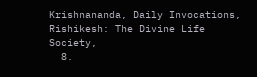Krishnananda, Daily Invocations, Rishikesh: The Divine Life Society,
  8.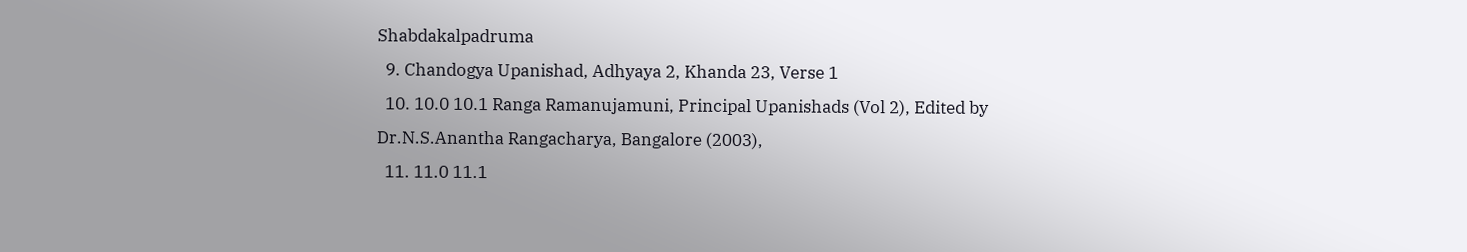Shabdakalpadruma
  9. Chandogya Upanishad, Adhyaya 2, Khanda 23, Verse 1
  10. 10.0 10.1 Ranga Ramanujamuni, Principal Upanishads (Vol 2), Edited by Dr.N.S.Anantha Rangacharya, Bangalore (2003),
  11. 11.0 11.1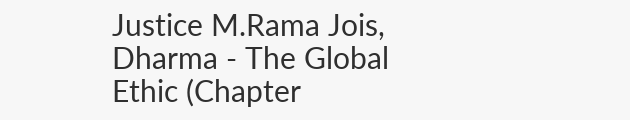Justice M.Rama Jois, Dharma - The Global Ethic (Chapter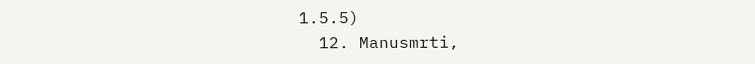1.5.5)
  12. Manusmrti,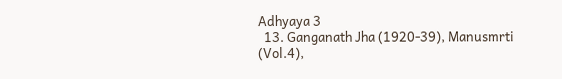Adhyaya 3
  13. Ganganath Jha (1920-39), Manusmrti (Vol.4),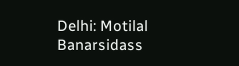Delhi: Motilal Banarsidass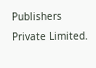Publishers Private Limited.